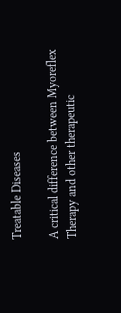Treatable Diseases

A critical difference between Myoreflex Therapy and other therapeutic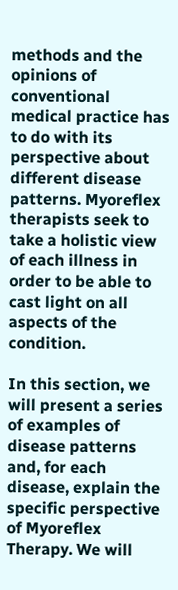methods and the opinions of conventional medical practice has to do with its perspective about different disease patterns. Myoreflex therapists seek to take a holistic view of each illness in order to be able to cast light on all aspects of the condition.

In this section, we will present a series of examples of disease patterns and, for each disease, explain the specific perspective of Myoreflex Therapy. We will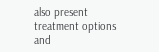also present treatment options and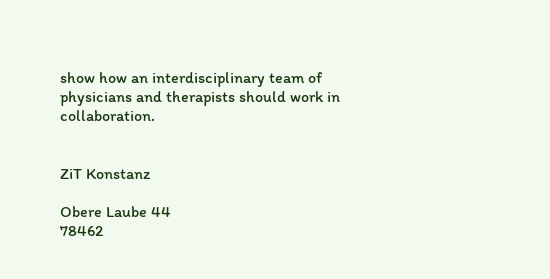show how an interdisciplinary team of physicians and therapists should work in collaboration.


ZiT Konstanz

Obere Laube 44
78462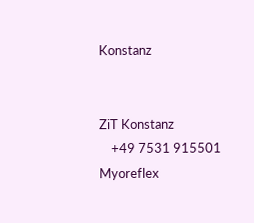Konstanz


ZiT Konstanz
    +49 7531 915501
Myoreflex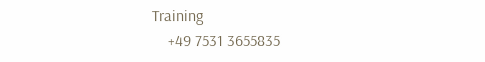Training
    +49 7531 3655835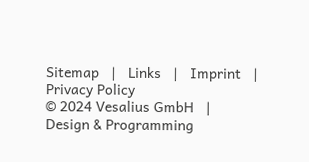Sitemap   |   Links   |   Imprint   |   Privacy Policy
© 2024 Vesalius GmbH   |   Design & Programming